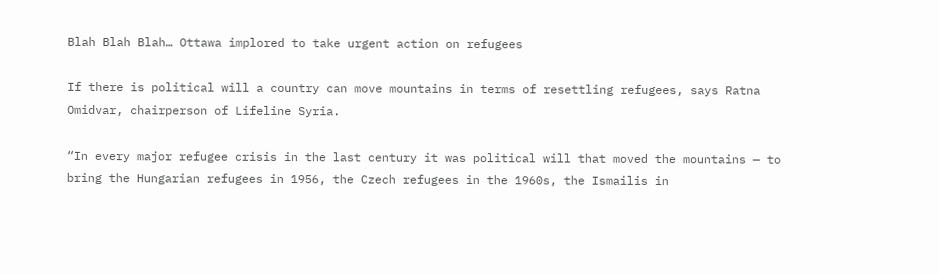Blah Blah Blah… Ottawa implored to take urgent action on refugees

If there is political will a country can move mountains in terms of resettling refugees, says Ratna Omidvar, chairperson of Lifeline Syria.

“In every major refugee crisis in the last century it was political will that moved the mountains — to bring the Hungarian refugees in 1956, the Czech refugees in the 1960s, the Ismailis in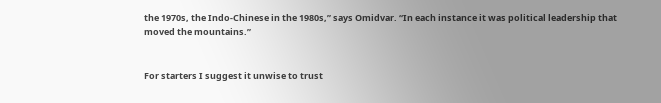the 1970s, the Indo-Chinese in the 1980s,” says Omidvar. “In each instance it was political leadership that moved the mountains.”


For starters I suggest it unwise to trust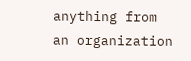anything from an organization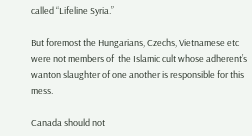called “Lifeline Syria.”

But foremost the Hungarians, Czechs, Vietnamese etc were not members of  the Islamic cult whose adherent’s wanton slaughter of one another is responsible for this mess.

Canada should not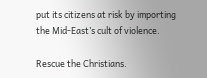put its citizens at risk by importing the Mid-East’s cult of violence.

Rescue the Christians.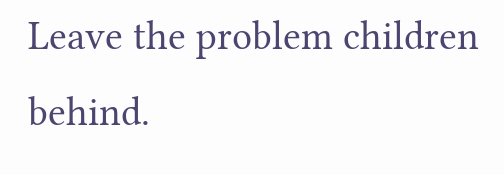Leave the problem children behind.